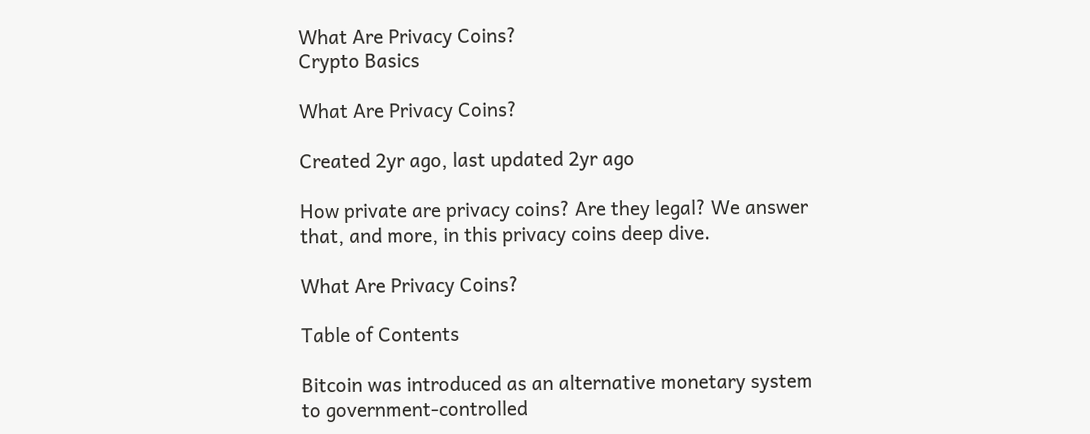What Are Privacy Coins?
Crypto Basics

What Are Privacy Coins?

Created 2yr ago, last updated 2yr ago

How private are privacy coins? Are they legal? We answer that, and more, in this privacy coins deep dive.

What Are Privacy Coins?

Table of Contents

Bitcoin was introduced as an alternative monetary system to government-controlled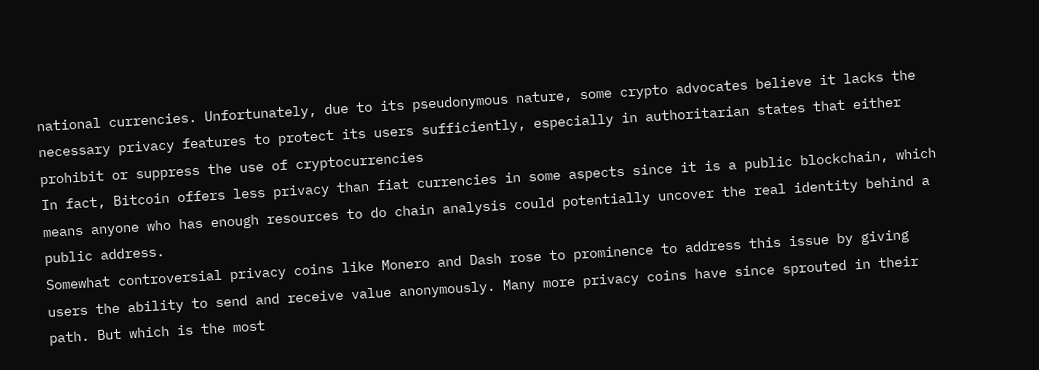national currencies. Unfortunately, due to its pseudonymous nature, some crypto advocates believe it lacks the necessary privacy features to protect its users sufficiently, especially in authoritarian states that either prohibit or suppress the use of cryptocurrencies
In fact, Bitcoin offers less privacy than fiat currencies in some aspects since it is a public blockchain, which means anyone who has enough resources to do chain analysis could potentially uncover the real identity behind a public address.
Somewhat controversial privacy coins like Monero and Dash rose to prominence to address this issue by giving users the ability to send and receive value anonymously. Many more privacy coins have since sprouted in their path. But which is the most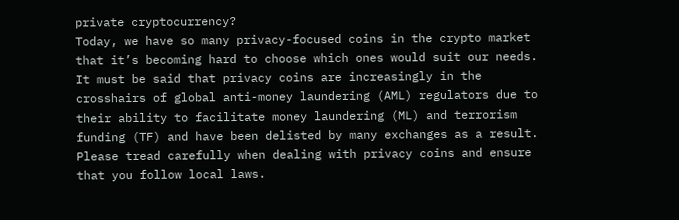private cryptocurrency?
Today, we have so many privacy-focused coins in the crypto market that it’s becoming hard to choose which ones would suit our needs. It must be said that privacy coins are increasingly in the crosshairs of global anti-money laundering (AML) regulators due to their ability to facilitate money laundering (ML) and terrorism funding (TF) and have been delisted by many exchanges as a result. Please tread carefully when dealing with privacy coins and ensure that you follow local laws.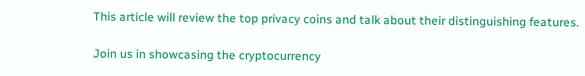This article will review the top privacy coins and talk about their distinguishing features.

Join us in showcasing the cryptocurrency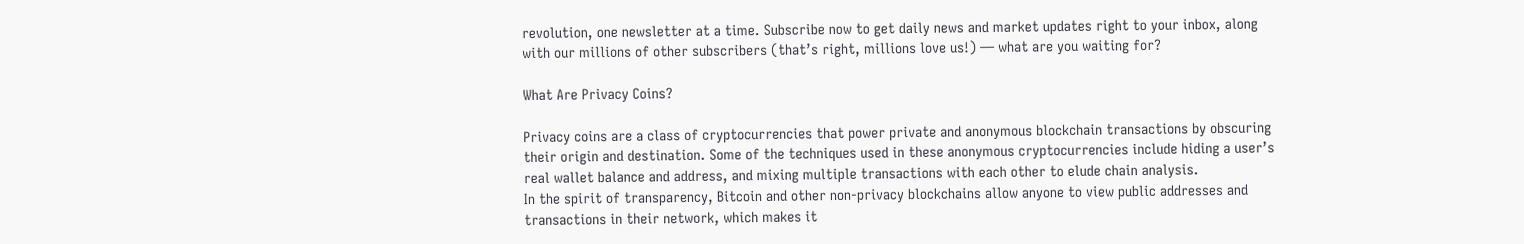revolution, one newsletter at a time. Subscribe now to get daily news and market updates right to your inbox, along with our millions of other subscribers (that’s right, millions love us!) — what are you waiting for?

What Are Privacy Coins?

Privacy coins are a class of cryptocurrencies that power private and anonymous blockchain transactions by obscuring their origin and destination. Some of the techniques used in these anonymous cryptocurrencies include hiding a user’s real wallet balance and address, and mixing multiple transactions with each other to elude chain analysis.
In the spirit of transparency, Bitcoin and other non-privacy blockchains allow anyone to view public addresses and transactions in their network, which makes it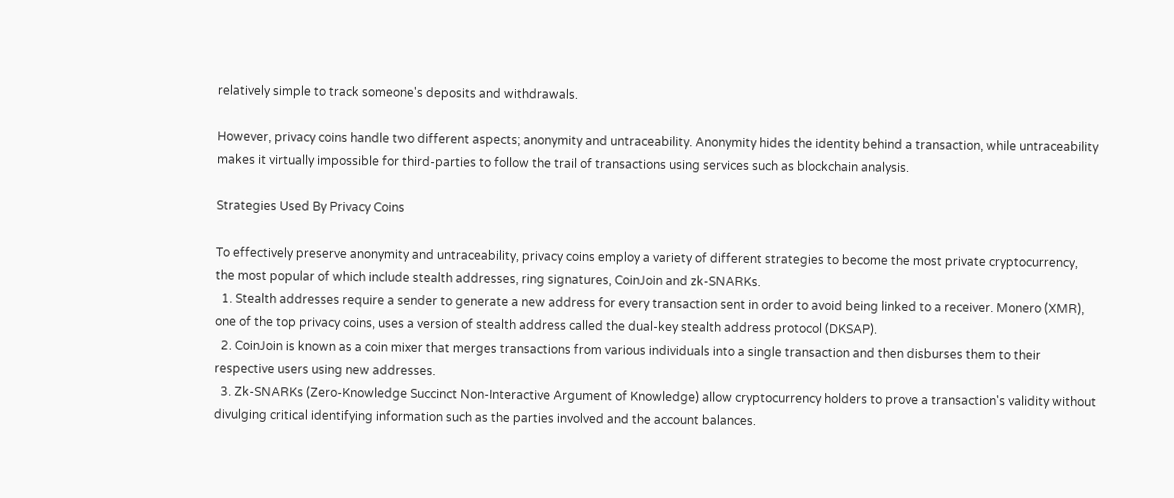relatively simple to track someone's deposits and withdrawals.

However, privacy coins handle two different aspects; anonymity and untraceability. Anonymity hides the identity behind a transaction, while untraceability makes it virtually impossible for third-parties to follow the trail of transactions using services such as blockchain analysis.

Strategies Used By Privacy Coins

To effectively preserve anonymity and untraceability, privacy coins employ a variety of different strategies to become the most private cryptocurrency, the most popular of which include stealth addresses, ring signatures, CoinJoin and zk-SNARKs.
  1. Stealth addresses require a sender to generate a new address for every transaction sent in order to avoid being linked to a receiver. Monero (XMR), one of the top privacy coins, uses a version of stealth address called the dual-key stealth address protocol (DKSAP).
  2. CoinJoin is known as a coin mixer that merges transactions from various individuals into a single transaction and then disburses them to their respective users using new addresses.
  3. Zk-SNARKs (Zero-Knowledge Succinct Non-Interactive Argument of Knowledge) allow cryptocurrency holders to prove a transaction's validity without divulging critical identifying information such as the parties involved and the account balances.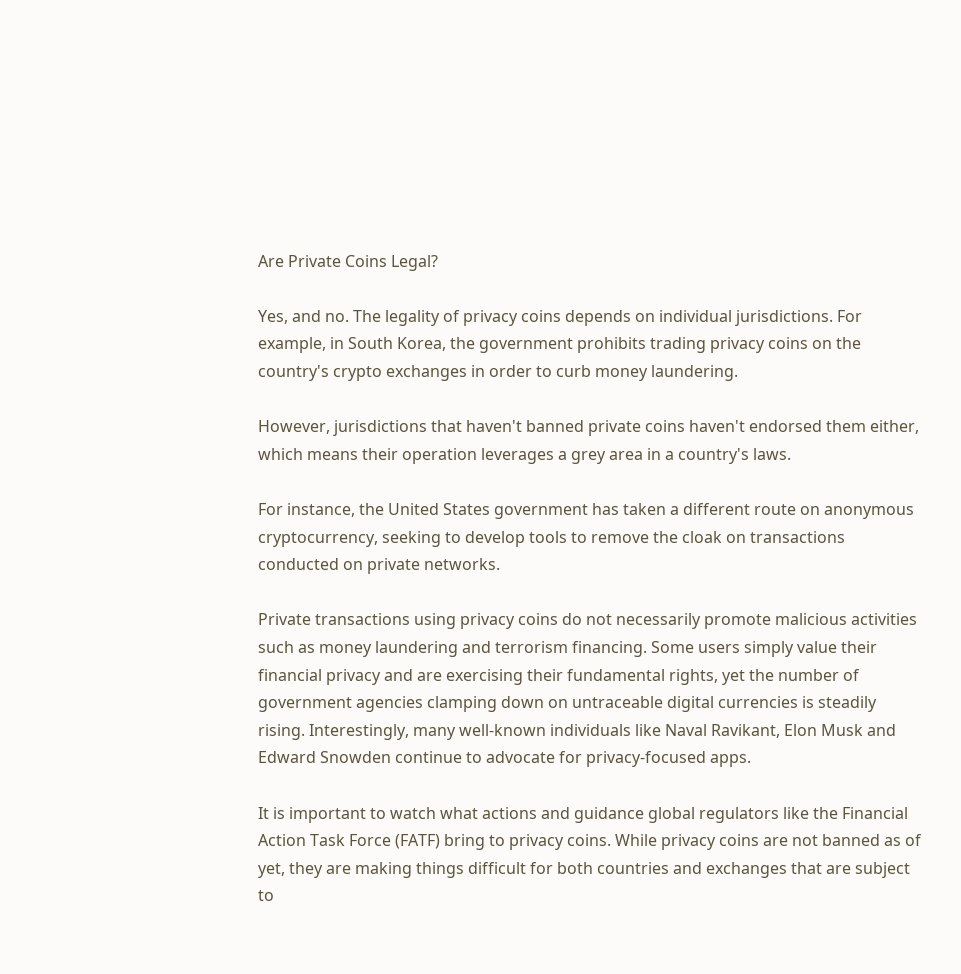Are Private Coins Legal?

Yes, and no. The legality of privacy coins depends on individual jurisdictions. For example, in South Korea, the government prohibits trading privacy coins on the country's crypto exchanges in order to curb money laundering.

However, jurisdictions that haven't banned private coins haven't endorsed them either, which means their operation leverages a grey area in a country's laws.

For instance, the United States government has taken a different route on anonymous cryptocurrency, seeking to develop tools to remove the cloak on transactions conducted on private networks.

Private transactions using privacy coins do not necessarily promote malicious activities such as money laundering and terrorism financing. Some users simply value their financial privacy and are exercising their fundamental rights, yet the number of government agencies clamping down on untraceable digital currencies is steadily rising. Interestingly, many well-known individuals like Naval Ravikant, Elon Musk and Edward Snowden continue to advocate for privacy-focused apps.

It is important to watch what actions and guidance global regulators like the Financial Action Task Force (FATF) bring to privacy coins. While privacy coins are not banned as of yet, they are making things difficult for both countries and exchanges that are subject to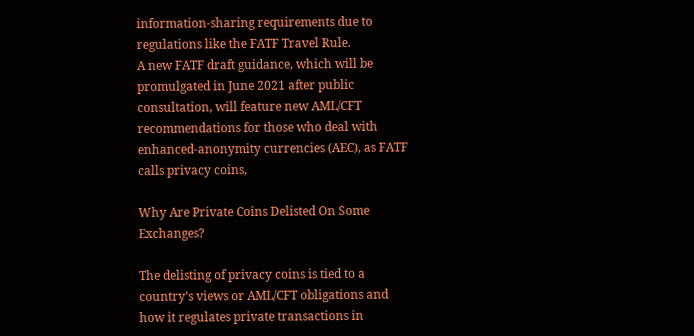information-sharing requirements due to regulations like the FATF Travel Rule.
A new FATF draft guidance, which will be promulgated in June 2021 after public consultation, will feature new AML/CFT recommendations for those who deal with enhanced-anonymity currencies (AEC), as FATF calls privacy coins,

Why Are Private Coins Delisted On Some Exchanges?

The delisting of privacy coins is tied to a country’s views or AML/CFT obligations and how it regulates private transactions in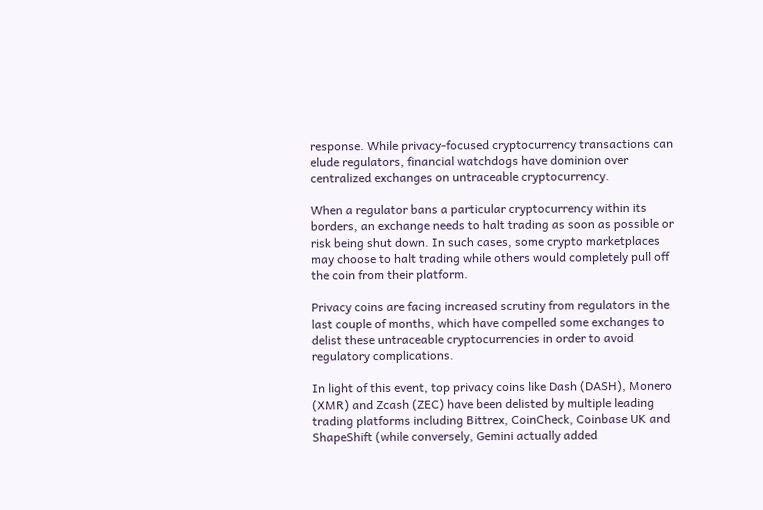response. While privacy-focused cryptocurrency transactions can elude regulators, financial watchdogs have dominion over centralized exchanges on untraceable cryptocurrency.

When a regulator bans a particular cryptocurrency within its borders, an exchange needs to halt trading as soon as possible or risk being shut down. In such cases, some crypto marketplaces may choose to halt trading while others would completely pull off the coin from their platform.

Privacy coins are facing increased scrutiny from regulators in the last couple of months, which have compelled some exchanges to delist these untraceable cryptocurrencies in order to avoid regulatory complications.

In light of this event, top privacy coins like Dash (DASH), Monero (XMR) and Zcash (ZEC) have been delisted by multiple leading trading platforms including Bittrex, CoinCheck, Coinbase UK and ShapeShift (while conversely, Gemini actually added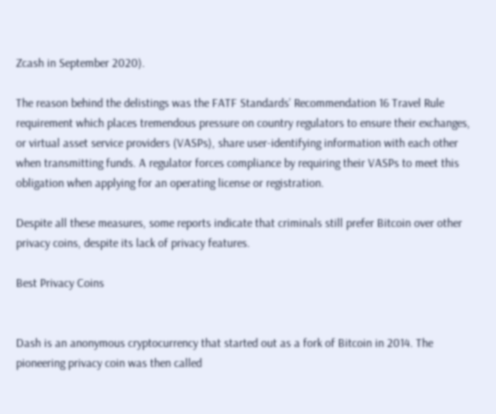Zcash in September 2020).

The reason behind the delistings was the FATF Standards’ Recommendation 16 Travel Rule requirement which places tremendous pressure on country regulators to ensure their exchanges, or virtual asset service providers (VASPs), share user-identifying information with each other when transmitting funds. A regulator forces compliance by requiring their VASPs to meet this obligation when applying for an operating license or registration.

Despite all these measures, some reports indicate that criminals still prefer Bitcoin over other privacy coins, despite its lack of privacy features.

Best Privacy Coins


Dash is an anonymous cryptocurrency that started out as a fork of Bitcoin in 2014. The pioneering privacy coin was then called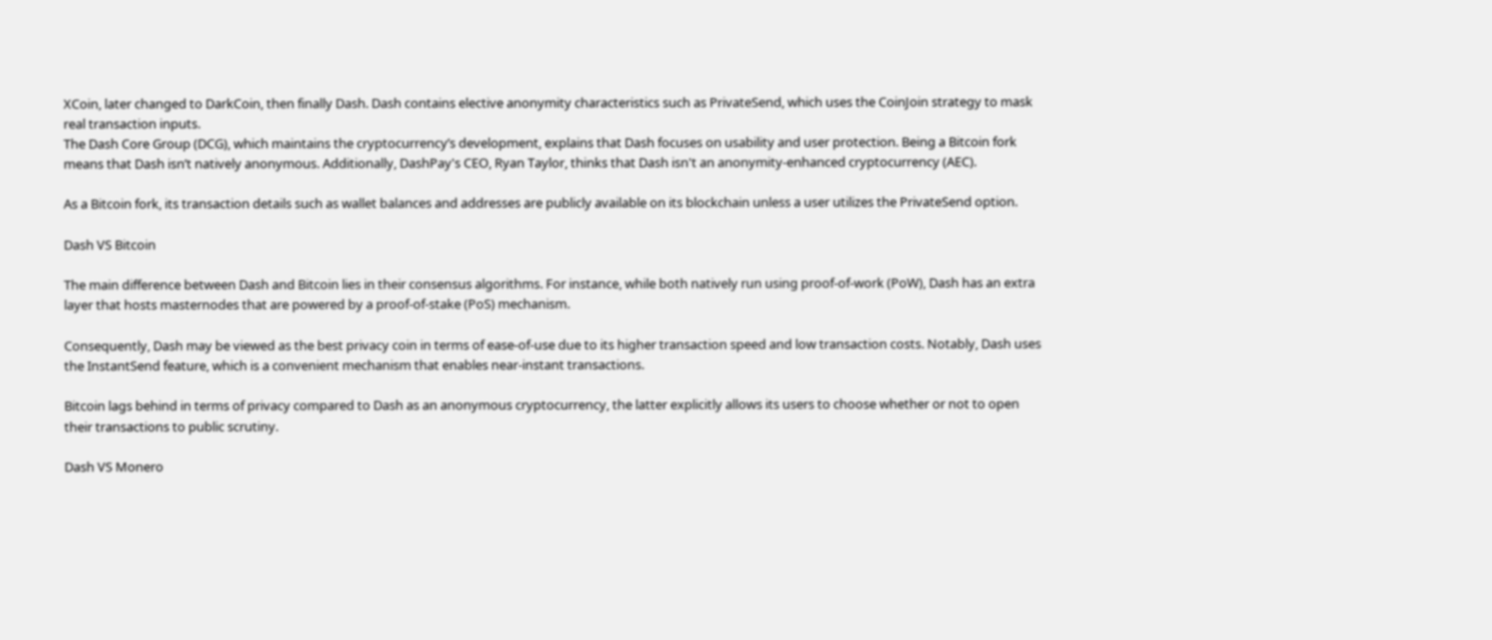XCoin, later changed to DarkCoin, then finally Dash. Dash contains elective anonymity characteristics such as PrivateSend, which uses the CoinJoin strategy to mask real transaction inputs.
The Dash Core Group (DCG), which maintains the cryptocurrency’s development, explains that Dash focuses on usability and user protection. Being a Bitcoin fork means that Dash isn’t natively anonymous. Additionally, DashPay's CEO, Ryan Taylor, thinks that Dash isn't an anonymity-enhanced cryptocurrency (AEC).

As a Bitcoin fork, its transaction details such as wallet balances and addresses are publicly available on its blockchain unless a user utilizes the PrivateSend option.

Dash VS Bitcoin

The main difference between Dash and Bitcoin lies in their consensus algorithms. For instance, while both natively run using proof-of-work (PoW), Dash has an extra layer that hosts masternodes that are powered by a proof-of-stake (PoS) mechanism.

Consequently, Dash may be viewed as the best privacy coin in terms of ease-of-use due to its higher transaction speed and low transaction costs. Notably, Dash uses the InstantSend feature, which is a convenient mechanism that enables near-instant transactions.

Bitcoin lags behind in terms of privacy compared to Dash as an anonymous cryptocurrency, the latter explicitly allows its users to choose whether or not to open their transactions to public scrutiny.

Dash VS Monero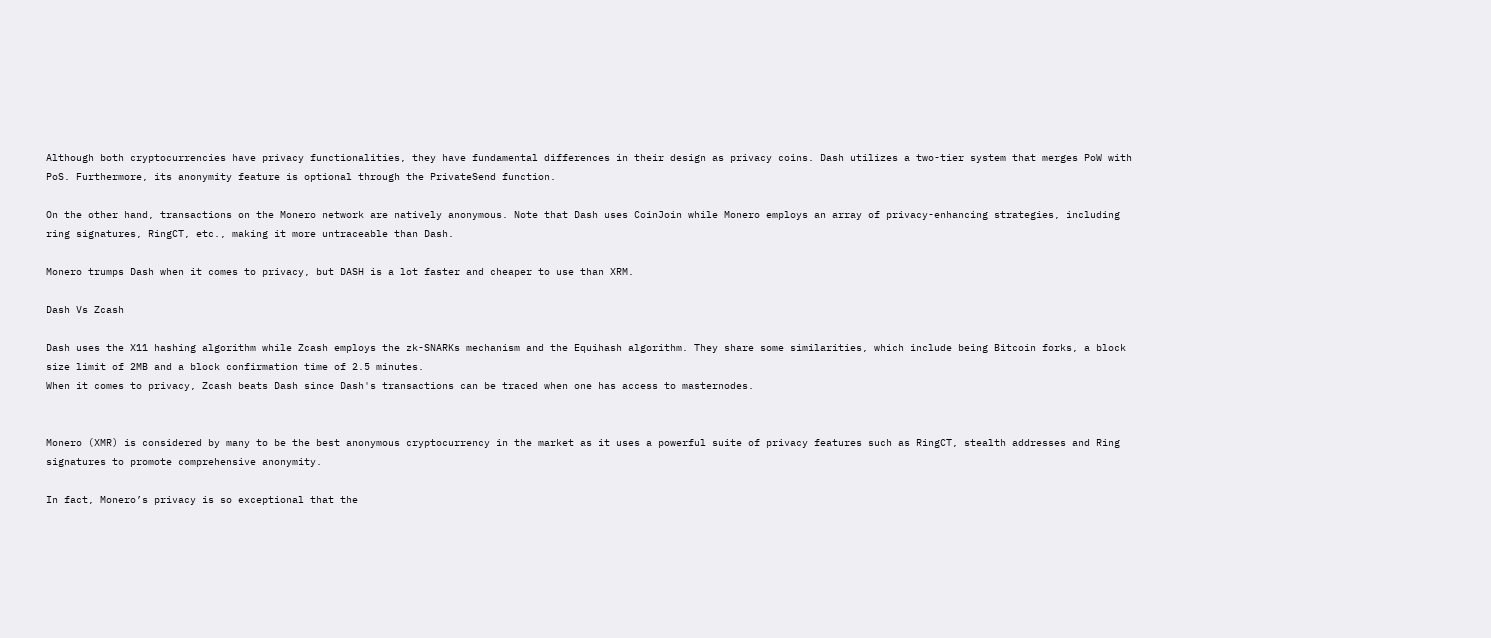Although both cryptocurrencies have privacy functionalities, they have fundamental differences in their design as privacy coins. Dash utilizes a two-tier system that merges PoW with PoS. Furthermore, its anonymity feature is optional through the PrivateSend function.

On the other hand, transactions on the Monero network are natively anonymous. Note that Dash uses CoinJoin while Monero employs an array of privacy-enhancing strategies, including ring signatures, RingCT, etc., making it more untraceable than Dash.

Monero trumps Dash when it comes to privacy, but DASH is a lot faster and cheaper to use than XRM.

Dash Vs Zcash

Dash uses the X11 hashing algorithm while Zcash employs the zk-SNARKs mechanism and the Equihash algorithm. They share some similarities, which include being Bitcoin forks, a block size limit of 2MB and a block confirmation time of 2.5 minutes.
When it comes to privacy, Zcash beats Dash since Dash's transactions can be traced when one has access to masternodes.


Monero (XMR) is considered by many to be the best anonymous cryptocurrency in the market as it uses a powerful suite of privacy features such as RingCT, stealth addresses and Ring signatures to promote comprehensive anonymity.

In fact, Monero’s privacy is so exceptional that the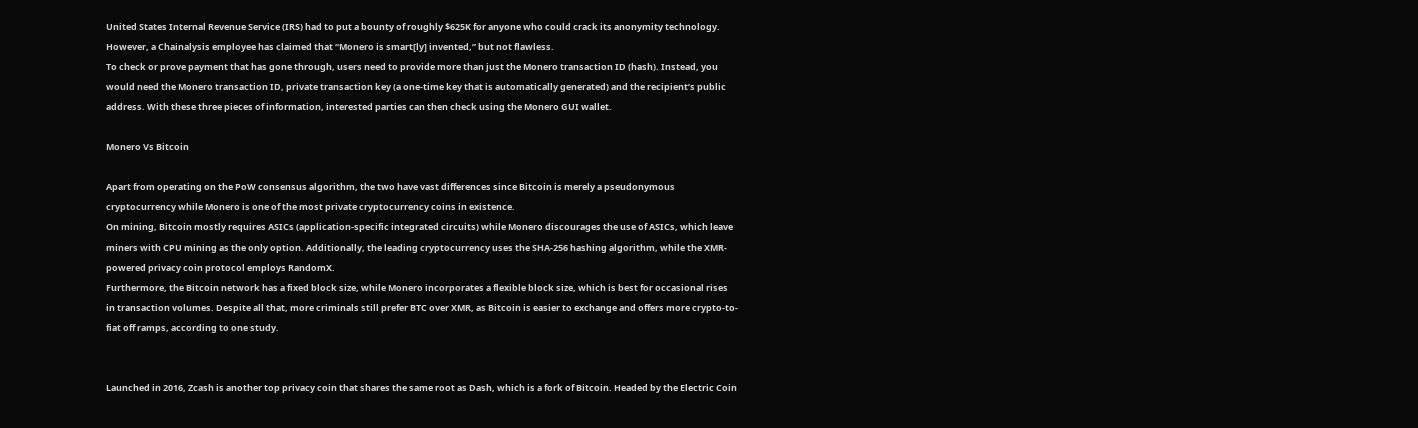United States Internal Revenue Service (IRS) had to put a bounty of roughly $625K for anyone who could crack its anonymity technology. However, a Chainalysis employee has claimed that “Monero is smart[ly] invented,” but not flawless.
To check or prove payment that has gone through, users need to provide more than just the Monero transaction ID (hash). Instead, you would need the Monero transaction ID, private transaction key (a one-time key that is automatically generated) and the recipient’s public address. With these three pieces of information, interested parties can then check using the Monero GUI wallet.

Monero Vs Bitcoin

Apart from operating on the PoW consensus algorithm, the two have vast differences since Bitcoin is merely a pseudonymous cryptocurrency while Monero is one of the most private cryptocurrency coins in existence.
On mining, Bitcoin mostly requires ASICs (application-specific integrated circuits) while Monero discourages the use of ASICs, which leave miners with CPU mining as the only option. Additionally, the leading cryptocurrency uses the SHA-256 hashing algorithm, while the XMR-powered privacy coin protocol employs RandomX.
Furthermore, the Bitcoin network has a fixed block size, while Monero incorporates a flexible block size, which is best for occasional rises in transaction volumes. Despite all that, more criminals still prefer BTC over XMR, as Bitcoin is easier to exchange and offers more crypto-to-fiat off ramps, according to one study.


Launched in 2016, Zcash is another top privacy coin that shares the same root as Dash, which is a fork of Bitcoin. Headed by the Electric Coin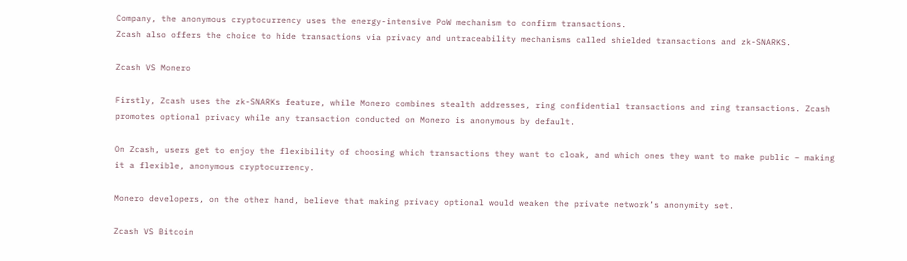Company, the anonymous cryptocurrency uses the energy-intensive PoW mechanism to confirm transactions.
Zcash also offers the choice to hide transactions via privacy and untraceability mechanisms called shielded transactions and zk-SNARKS.

Zcash VS Monero

Firstly, Zcash uses the zk-SNARKs feature, while Monero combines stealth addresses, ring confidential transactions and ring transactions. Zcash promotes optional privacy while any transaction conducted on Monero is anonymous by default.

On Zcash, users get to enjoy the flexibility of choosing which transactions they want to cloak, and which ones they want to make public – making it a flexible, anonymous cryptocurrency.

Monero developers, on the other hand, believe that making privacy optional would weaken the private network’s anonymity set.

Zcash VS Bitcoin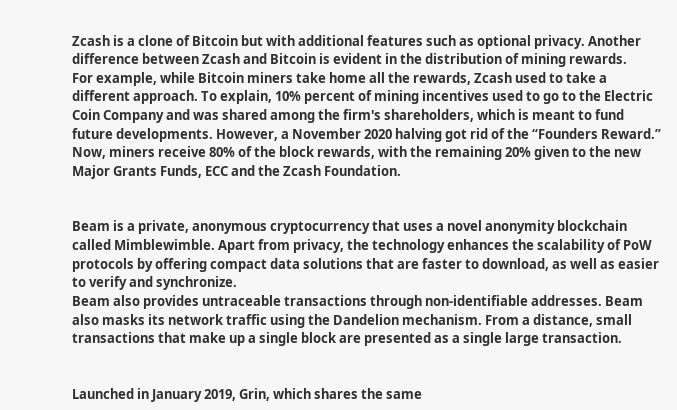Zcash is a clone of Bitcoin but with additional features such as optional privacy. Another difference between Zcash and Bitcoin is evident in the distribution of mining rewards.
For example, while Bitcoin miners take home all the rewards, Zcash used to take a different approach. To explain, 10% percent of mining incentives used to go to the Electric Coin Company and was shared among the firm's shareholders, which is meant to fund future developments. However, a November 2020 halving got rid of the “Founders Reward.” Now, miners receive 80% of the block rewards, with the remaining 20% given to the new Major Grants Funds, ECC and the Zcash Foundation.


Beam is a private, anonymous cryptocurrency that uses a novel anonymity blockchain called Mimblewimble. Apart from privacy, the technology enhances the scalability of PoW protocols by offering compact data solutions that are faster to download, as well as easier to verify and synchronize.
Beam also provides untraceable transactions through non-identifiable addresses. Beam also masks its network traffic using the Dandelion mechanism. From a distance, small transactions that make up a single block are presented as a single large transaction.


Launched in January 2019, Grin, which shares the same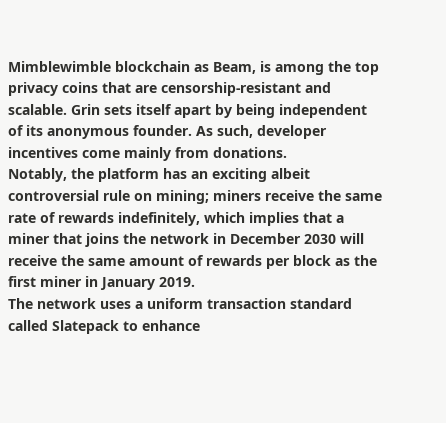Mimblewimble blockchain as Beam, is among the top privacy coins that are censorship-resistant and scalable. Grin sets itself apart by being independent of its anonymous founder. As such, developer incentives come mainly from donations.
Notably, the platform has an exciting albeit controversial rule on mining; miners receive the same rate of rewards indefinitely, which implies that a miner that joins the network in December 2030 will receive the same amount of rewards per block as the first miner in January 2019.
The network uses a uniform transaction standard called Slatepack to enhance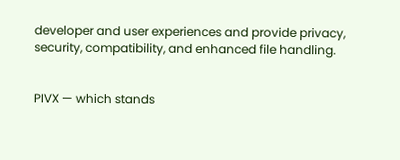developer and user experiences and provide privacy, security, compatibility, and enhanced file handling.


PIVX — which stands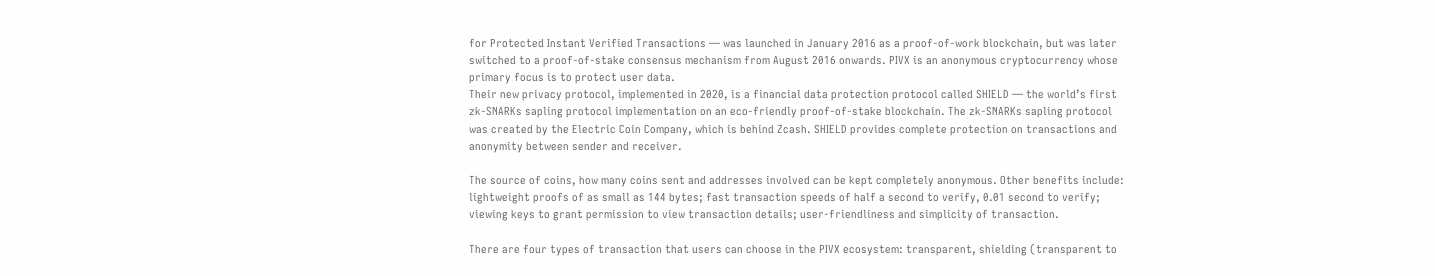for Protected Instant Verified Transactions — was launched in January 2016 as a proof-of-work blockchain, but was later switched to a proof-of-stake consensus mechanism from August 2016 onwards. PIVX is an anonymous cryptocurrency whose primary focus is to protect user data.
Their new privacy protocol, implemented in 2020, is a financial data protection protocol called SHIELD — the world’s first zk-SNARKs sapling protocol implementation on an eco-friendly proof-of-stake blockchain. The zk-SNARKs sapling protocol was created by the Electric Coin Company, which is behind Zcash. SHIELD provides complete protection on transactions and anonymity between sender and receiver.

The source of coins, how many coins sent and addresses involved can be kept completely anonymous. Other benefits include: lightweight proofs of as small as 144 bytes; fast transaction speeds of half a second to verify, 0.01 second to verify; viewing keys to grant permission to view transaction details; user-friendliness and simplicity of transaction.

There are four types of transaction that users can choose in the PIVX ecosystem: transparent, shielding (transparent to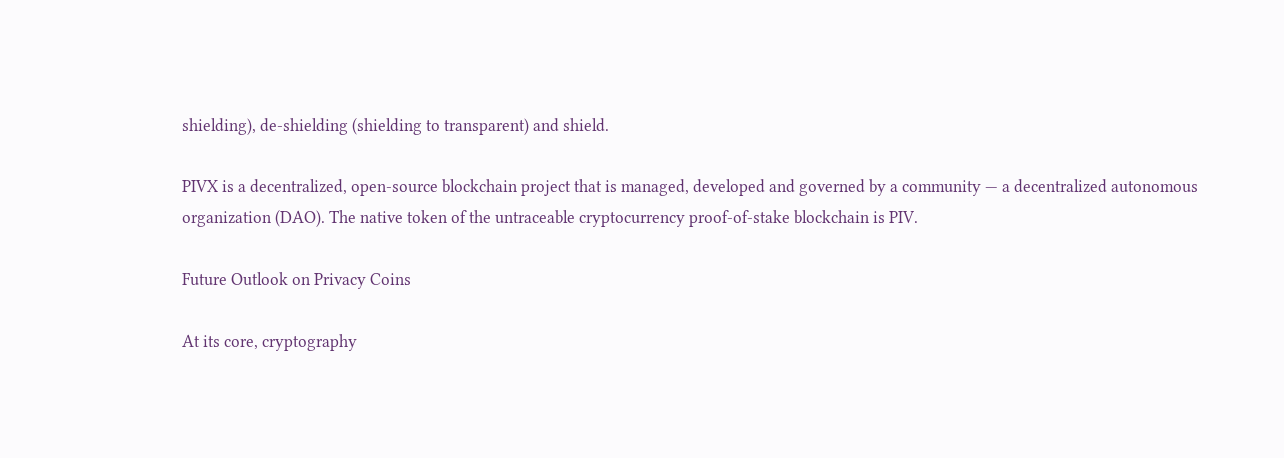shielding), de-shielding (shielding to transparent) and shield.

PIVX is a decentralized, open-source blockchain project that is managed, developed and governed by a community — a decentralized autonomous organization (DAO). The native token of the untraceable cryptocurrency proof-of-stake blockchain is PIV.

Future Outlook on Privacy Coins

At its core, cryptography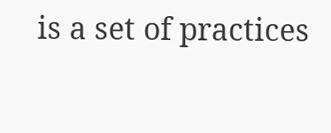is a set of practices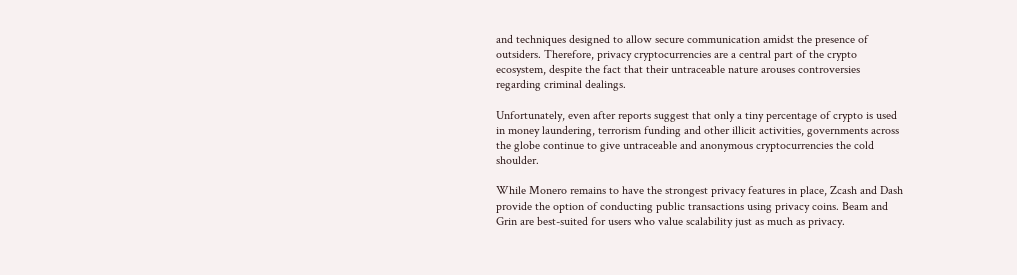and techniques designed to allow secure communication amidst the presence of outsiders. Therefore, privacy cryptocurrencies are a central part of the crypto ecosystem, despite the fact that their untraceable nature arouses controversies regarding criminal dealings.

Unfortunately, even after reports suggest that only a tiny percentage of crypto is used in money laundering, terrorism funding and other illicit activities, governments across the globe continue to give untraceable and anonymous cryptocurrencies the cold shoulder.

While Monero remains to have the strongest privacy features in place, Zcash and Dash provide the option of conducting public transactions using privacy coins. Beam and Grin are best-suited for users who value scalability just as much as privacy.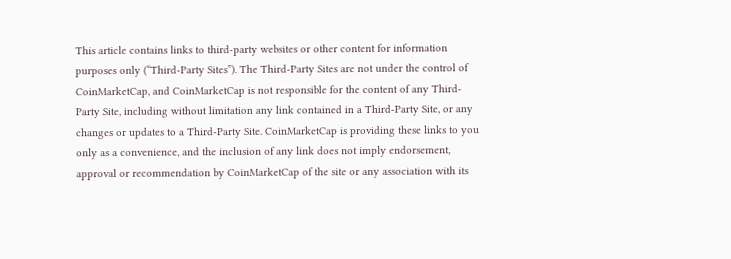This article contains links to third-party websites or other content for information purposes only (“Third-Party Sites”). The Third-Party Sites are not under the control of CoinMarketCap, and CoinMarketCap is not responsible for the content of any Third-Party Site, including without limitation any link contained in a Third-Party Site, or any changes or updates to a Third-Party Site. CoinMarketCap is providing these links to you only as a convenience, and the inclusion of any link does not imply endorsement, approval or recommendation by CoinMarketCap of the site or any association with its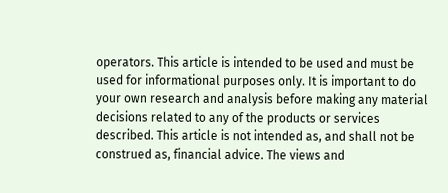operators. This article is intended to be used and must be used for informational purposes only. It is important to do your own research and analysis before making any material decisions related to any of the products or services described. This article is not intended as, and shall not be construed as, financial advice. The views and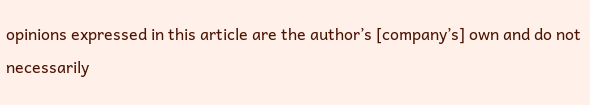opinions expressed in this article are the author’s [company’s] own and do not necessarily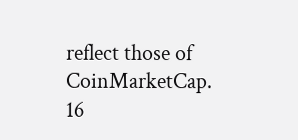reflect those of CoinMarketCap.
16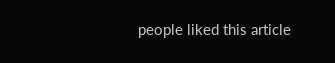people liked this article